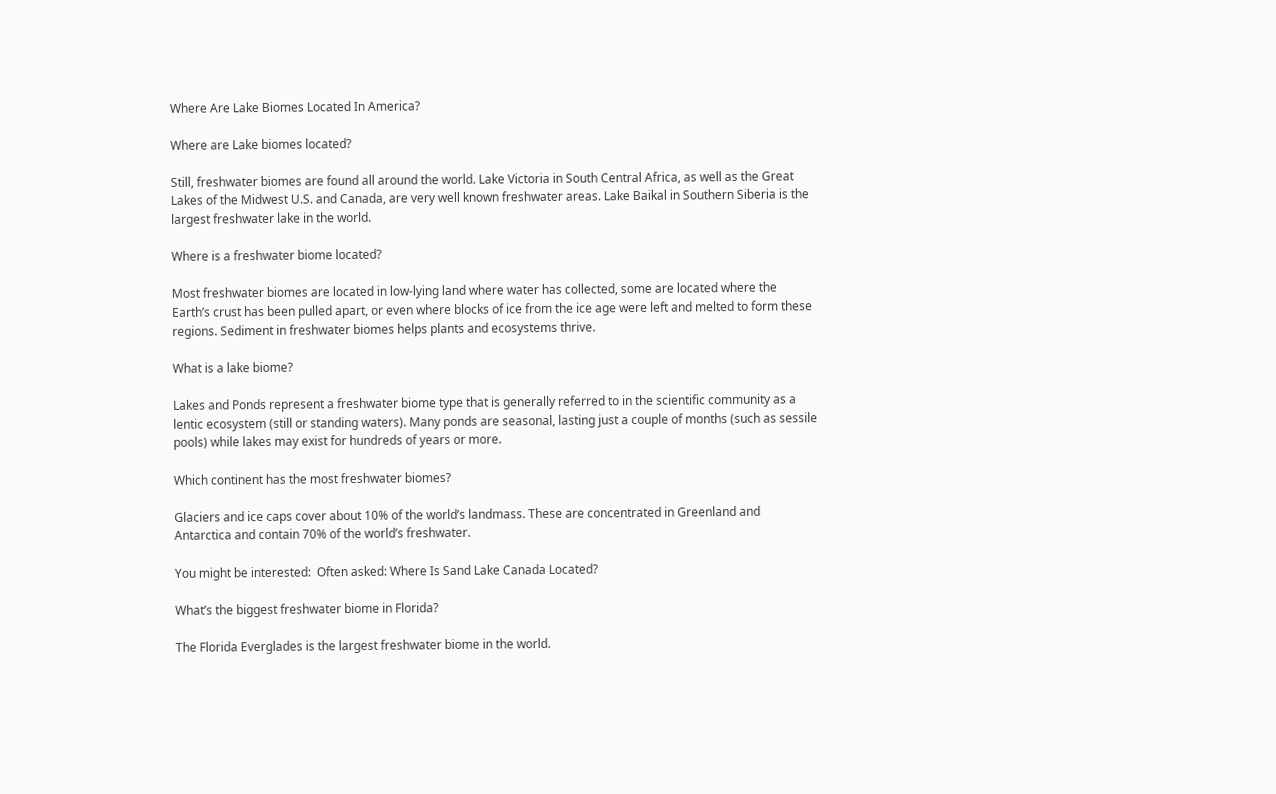Where Are Lake Biomes Located In America?

Where are Lake biomes located?

Still, freshwater biomes are found all around the world. Lake Victoria in South Central Africa, as well as the Great Lakes of the Midwest U.S. and Canada, are very well known freshwater areas. Lake Baikal in Southern Siberia is the largest freshwater lake in the world.

Where is a freshwater biome located?

Most freshwater biomes are located in low-lying land where water has collected, some are located where the Earth’s crust has been pulled apart, or even where blocks of ice from the ice age were left and melted to form these regions. Sediment in freshwater biomes helps plants and ecosystems thrive.

What is a lake biome?

Lakes and Ponds represent a freshwater biome type that is generally referred to in the scientific community as a lentic ecosystem (still or standing waters). Many ponds are seasonal, lasting just a couple of months (such as sessile pools) while lakes may exist for hundreds of years or more.

Which continent has the most freshwater biomes?

Glaciers and ice caps cover about 10% of the world’s landmass. These are concentrated in Greenland and Antarctica and contain 70% of the world’s freshwater.

You might be interested:  Often asked: Where Is Sand Lake Canada Located?

What’s the biggest freshwater biome in Florida?

The Florida Everglades is the largest freshwater biome in the world.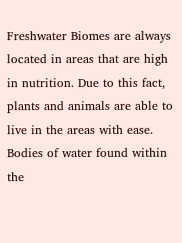Freshwater Biomes are always located in areas that are high in nutrition. Due to this fact, plants and animals are able to live in the areas with ease. Bodies of water found within the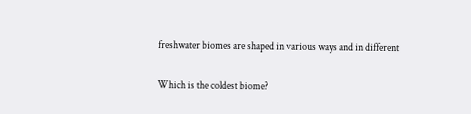freshwater biomes are shaped in various ways and in different

Which is the coldest biome?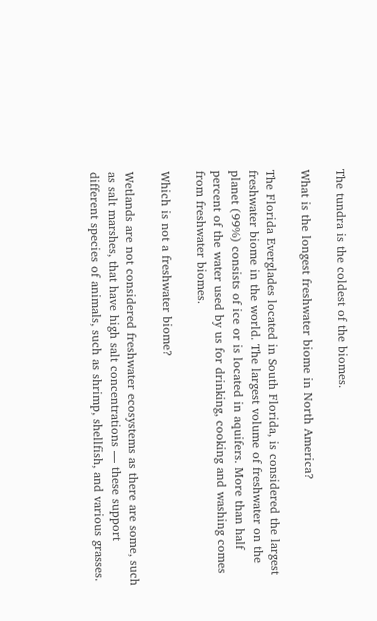The tundra is the coldest of the biomes.

What is the longest freshwater biome in North America?

The Florida Everglades located in South Florida, is considered the largest freshwater biome in the world. The largest volume of freshwater on the planet (99%) consists of ice or is located in aquifers. More than half percent of the water used by us for drinking, cooking and washing comes from freshwater biomes.

Which is not a freshwater biome?

Wetlands are not considered freshwater ecosystems as there are some, such as salt marshes, that have high salt concentrations — these support different species of animals, such as shrimp, shellfish, and various grasses.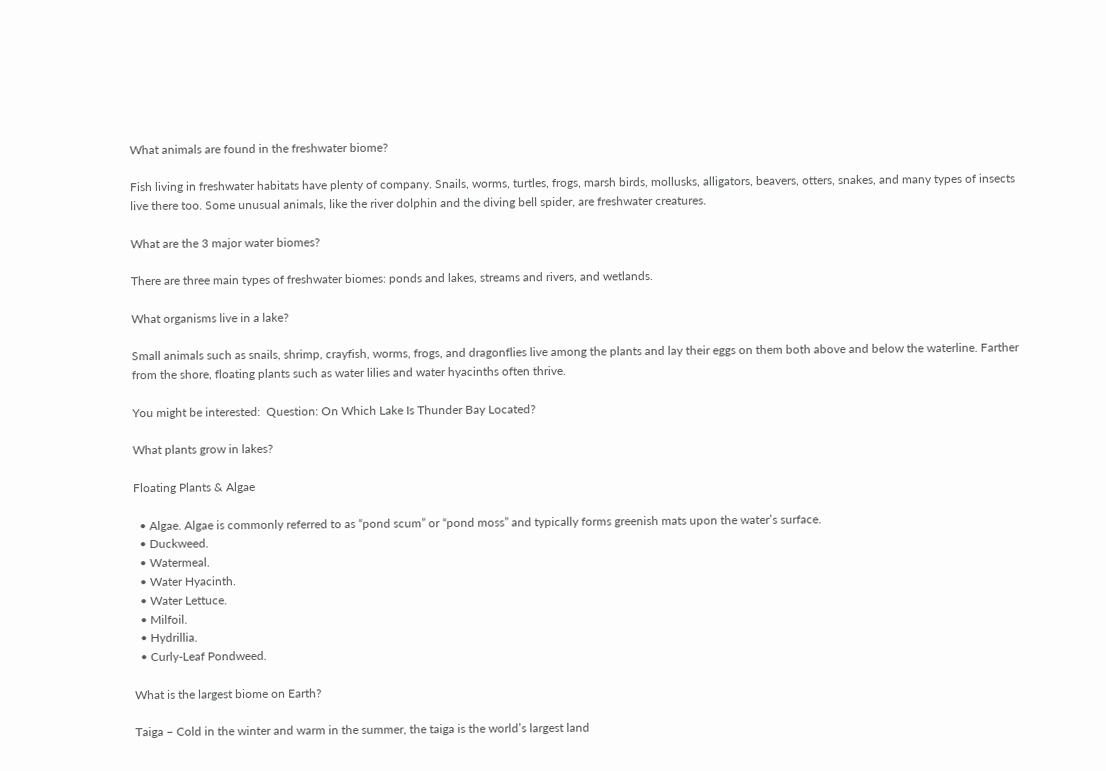What animals are found in the freshwater biome?

Fish living in freshwater habitats have plenty of company. Snails, worms, turtles, frogs, marsh birds, mollusks, alligators, beavers, otters, snakes, and many types of insects live there too. Some unusual animals, like the river dolphin and the diving bell spider, are freshwater creatures.

What are the 3 major water biomes?

There are three main types of freshwater biomes: ponds and lakes, streams and rivers, and wetlands.

What organisms live in a lake?

Small animals such as snails, shrimp, crayfish, worms, frogs, and dragonflies live among the plants and lay their eggs on them both above and below the waterline. Farther from the shore, floating plants such as water lilies and water hyacinths often thrive.

You might be interested:  Question: On Which Lake Is Thunder Bay Located?

What plants grow in lakes?

Floating Plants & Algae

  • Algae. Algae is commonly referred to as “pond scum” or “pond moss” and typically forms greenish mats upon the water’s surface.
  • Duckweed.
  • Watermeal.
  • Water Hyacinth.
  • Water Lettuce.
  • Milfoil.
  • Hydrillia.
  • Curly-Leaf Pondweed.

What is the largest biome on Earth?

Taiga – Cold in the winter and warm in the summer, the taiga is the world’s largest land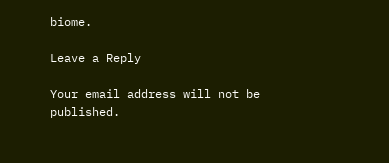biome.

Leave a Reply

Your email address will not be published.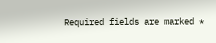Required fields are marked *